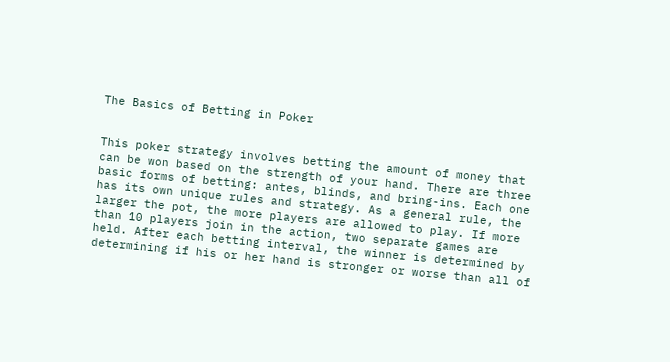The Basics of Betting in Poker


This poker strategy involves betting the amount of money that can be won based on the strength of your hand. There are three basic forms of betting: antes, blinds, and bring-ins. Each one has its own unique rules and strategy. As a general rule, the larger the pot, the more players are allowed to play. If more than 10 players join in the action, two separate games are held. After each betting interval, the winner is determined by determining if his or her hand is stronger or worse than all of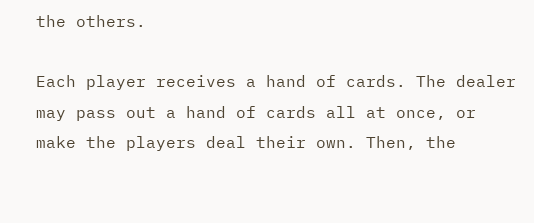the others.

Each player receives a hand of cards. The dealer may pass out a hand of cards all at once, or make the players deal their own. Then, the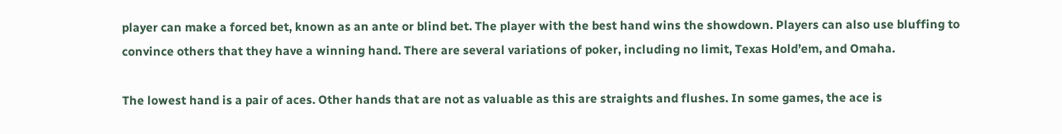player can make a forced bet, known as an ante or blind bet. The player with the best hand wins the showdown. Players can also use bluffing to convince others that they have a winning hand. There are several variations of poker, including no limit, Texas Hold’em, and Omaha.

The lowest hand is a pair of aces. Other hands that are not as valuable as this are straights and flushes. In some games, the ace is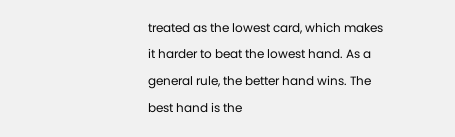treated as the lowest card, which makes it harder to beat the lowest hand. As a general rule, the better hand wins. The best hand is the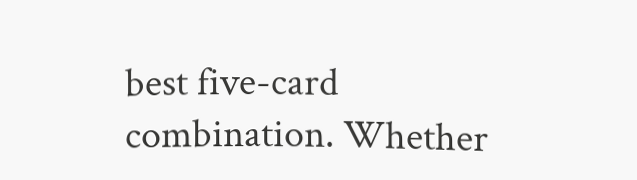best five-card combination. Whether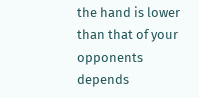the hand is lower than that of your opponents depends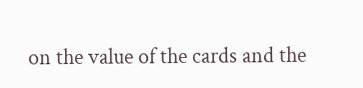on the value of the cards and the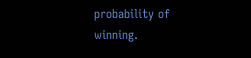probability of winning.